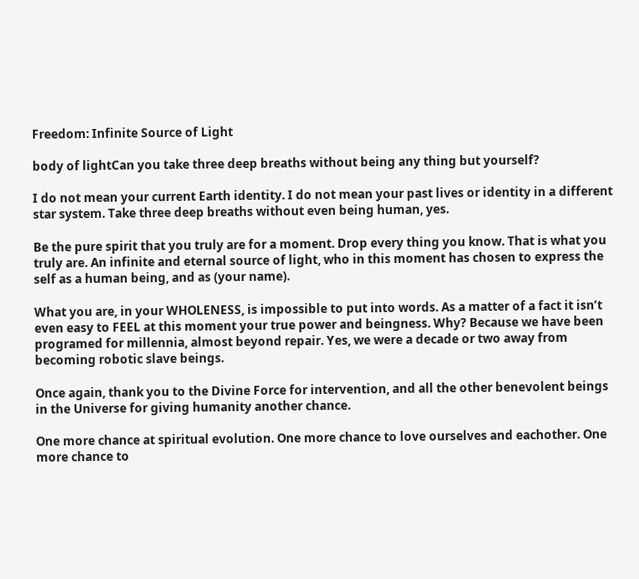Freedom: Infinite Source of Light

body of lightCan you take three deep breaths without being any thing but yourself?

I do not mean your current Earth identity. I do not mean your past lives or identity in a different star system. Take three deep breaths without even being human, yes.

Be the pure spirit that you truly are for a moment. Drop every thing you know. That is what you truly are. An infinite and eternal source of light, who in this moment has chosen to express the self as a human being, and as (your name).

What you are, in your WHOLENESS, is impossible to put into words. As a matter of a fact it isn’t even easy to FEEL at this moment your true power and beingness. Why? Because we have been programed for millennia, almost beyond repair. Yes, we were a decade or two away from becoming robotic slave beings.

Once again, thank you to the Divine Force for intervention, and all the other benevolent beings in the Universe for giving humanity another chance.

One more chance at spiritual evolution. One more chance to love ourselves and eachother. One more chance to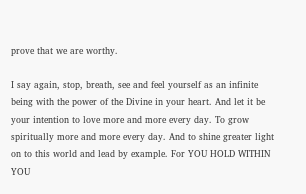prove that we are worthy.

I say again, stop, breath, see and feel yourself as an infinite being with the power of the Divine in your heart. And let it be your intention to love more and more every day. To grow spiritually more and more every day. And to shine greater light on to this world and lead by example. For YOU HOLD WITHIN YOU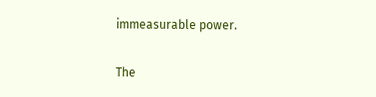immeasurable power.

The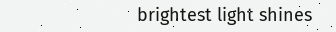brightest light shines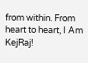from within. From heart to heart, I Am KejRaj!